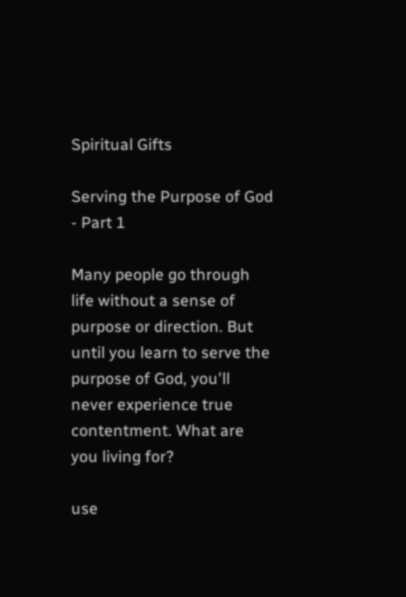Spiritual Gifts

Serving the Purpose of God - Part 1

Many people go through life without a sense of purpose or direction. But until you learn to serve the purpose of God, you'll never experience true contentment. What are you living for?

use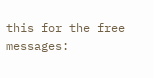this for the free messages: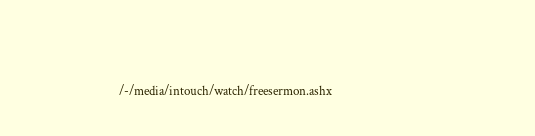/-/media/intouch/watch/freesermon.ashx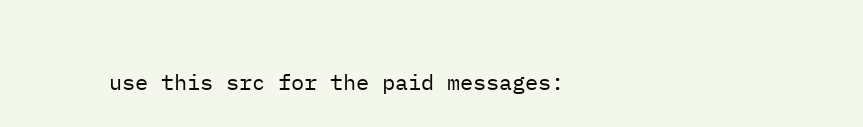use this src for the paid messages: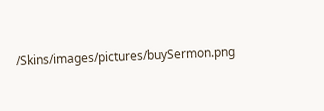/Skins/images/pictures/buySermon.png